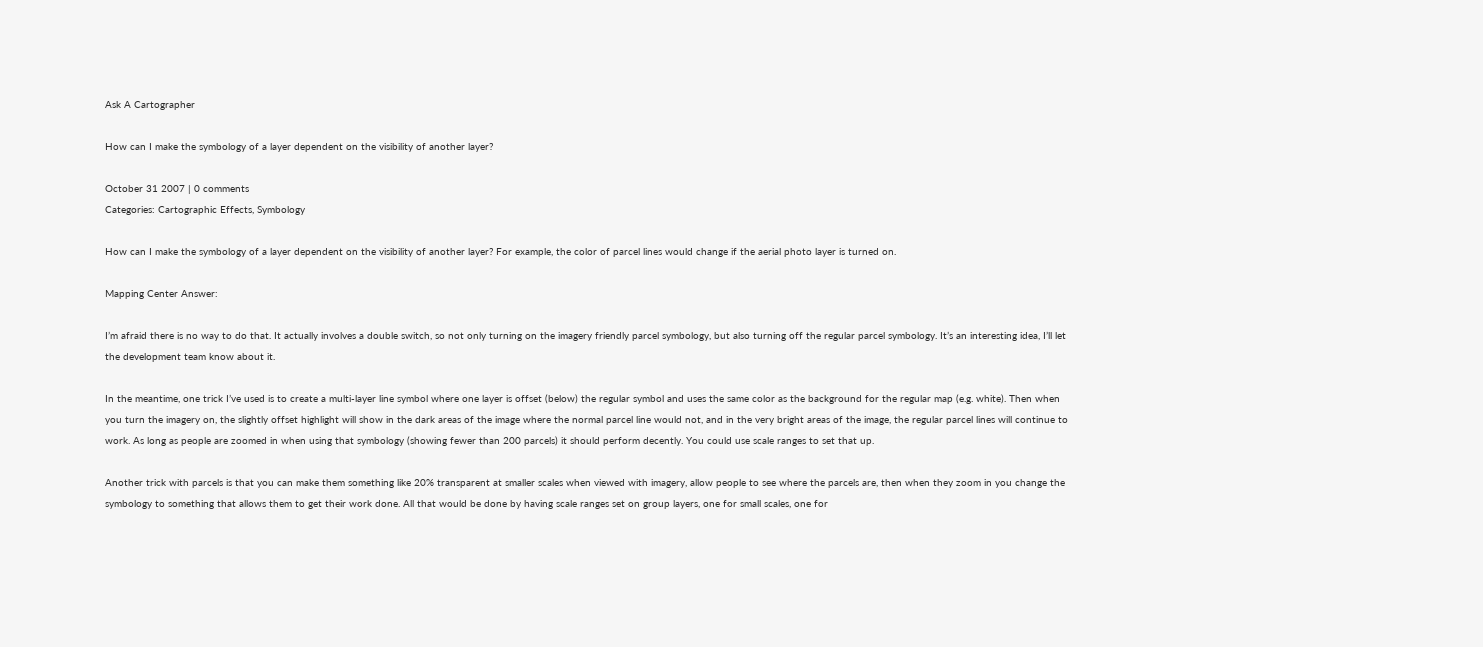Ask A Cartographer

How can I make the symbology of a layer dependent on the visibility of another layer?

October 31 2007 | 0 comments
Categories: Cartographic Effects, Symbology

How can I make the symbology of a layer dependent on the visibility of another layer? For example, the color of parcel lines would change if the aerial photo layer is turned on.

Mapping Center Answer:

I’m afraid there is no way to do that. It actually involves a double switch, so not only turning on the imagery friendly parcel symbology, but also turning off the regular parcel symbology. It’s an interesting idea, I’ll let the development team know about it.

In the meantime, one trick I’ve used is to create a multi-layer line symbol where one layer is offset (below) the regular symbol and uses the same color as the background for the regular map (e.g. white). Then when you turn the imagery on, the slightly offset highlight will show in the dark areas of the image where the normal parcel line would not, and in the very bright areas of the image, the regular parcel lines will continue to work. As long as people are zoomed in when using that symbology (showing fewer than 200 parcels) it should perform decently. You could use scale ranges to set that up.

Another trick with parcels is that you can make them something like 20% transparent at smaller scales when viewed with imagery, allow people to see where the parcels are, then when they zoom in you change the symbology to something that allows them to get their work done. All that would be done by having scale ranges set on group layers, one for small scales, one for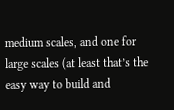medium scales, and one for large scales (at least that’s the easy way to build and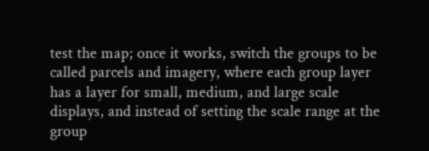test the map; once it works, switch the groups to be called parcels and imagery, where each group layer has a layer for small, medium, and large scale displays, and instead of setting the scale range at the group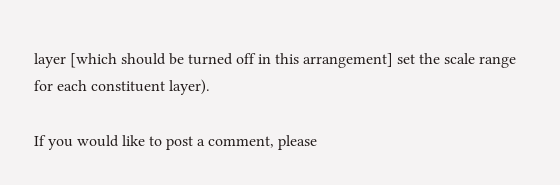layer [which should be turned off in this arrangement] set the scale range for each constituent layer).

If you would like to post a comment, please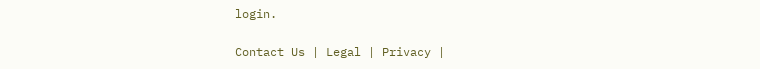login.

Contact Us | Legal | Privacy |